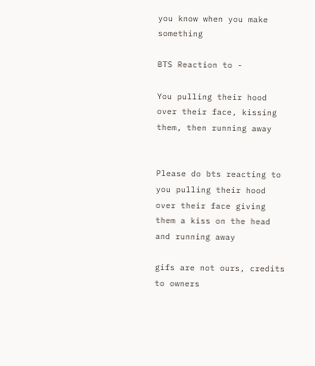you know when you make something

BTS Reaction to -

You pulling their hood over their face, kissing them, then running away


Please do bts reacting to you pulling their hood over their face giving them a kiss on the head and running away

gifs are not ours, credits to owners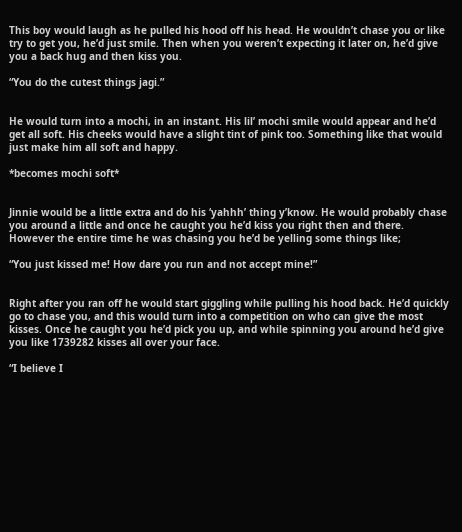This boy would laugh as he pulled his hood off his head. He wouldn’t chase you or like try to get you, he’d just smile. Then when you weren’t expecting it later on, he’d give you a back hug and then kiss you.

“You do the cutest things jagi.”


He would turn into a mochi, in an instant. His lil’ mochi smile would appear and he’d get all soft. His cheeks would have a slight tint of pink too. Something like that would just make him all soft and happy.

*becomes mochi soft*


Jinnie would be a little extra and do his ‘yahhh’ thing y’know. He would probably chase you around a little and once he caught you he’d kiss you right then and there. However the entire time he was chasing you he’d be yelling some things like;

“You just kissed me! How dare you run and not accept mine!”


Right after you ran off he would start giggling while pulling his hood back. He’d quickly go to chase you, and this would turn into a competition on who can give the most kisses. Once he caught you he’d pick you up, and while spinning you around he’d give you like 1739282 kisses all over your face.

“I believe I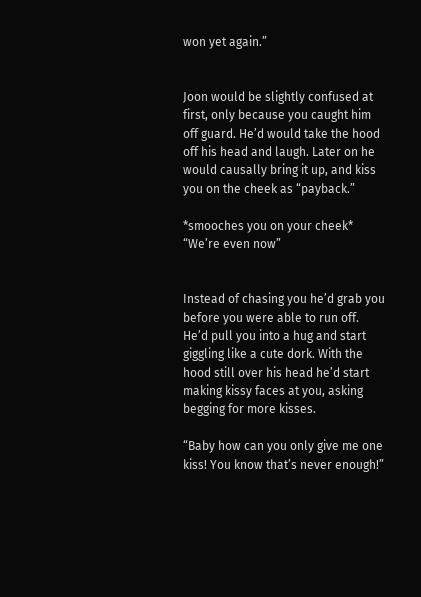won yet again.”


Joon would be slightly confused at first, only because you caught him off guard. He’d would take the hood off his head and laugh. Later on he would causally bring it up, and kiss you on the cheek as “payback.”

*smooches you on your cheek* “We’re even now”


Instead of chasing you he’d grab you before you were able to run off. He’d pull you into a hug and start giggling like a cute dork. With the hood still over his head he’d start making kissy faces at you, asking begging for more kisses.

“Baby how can you only give me one kiss! You know that’s never enough!”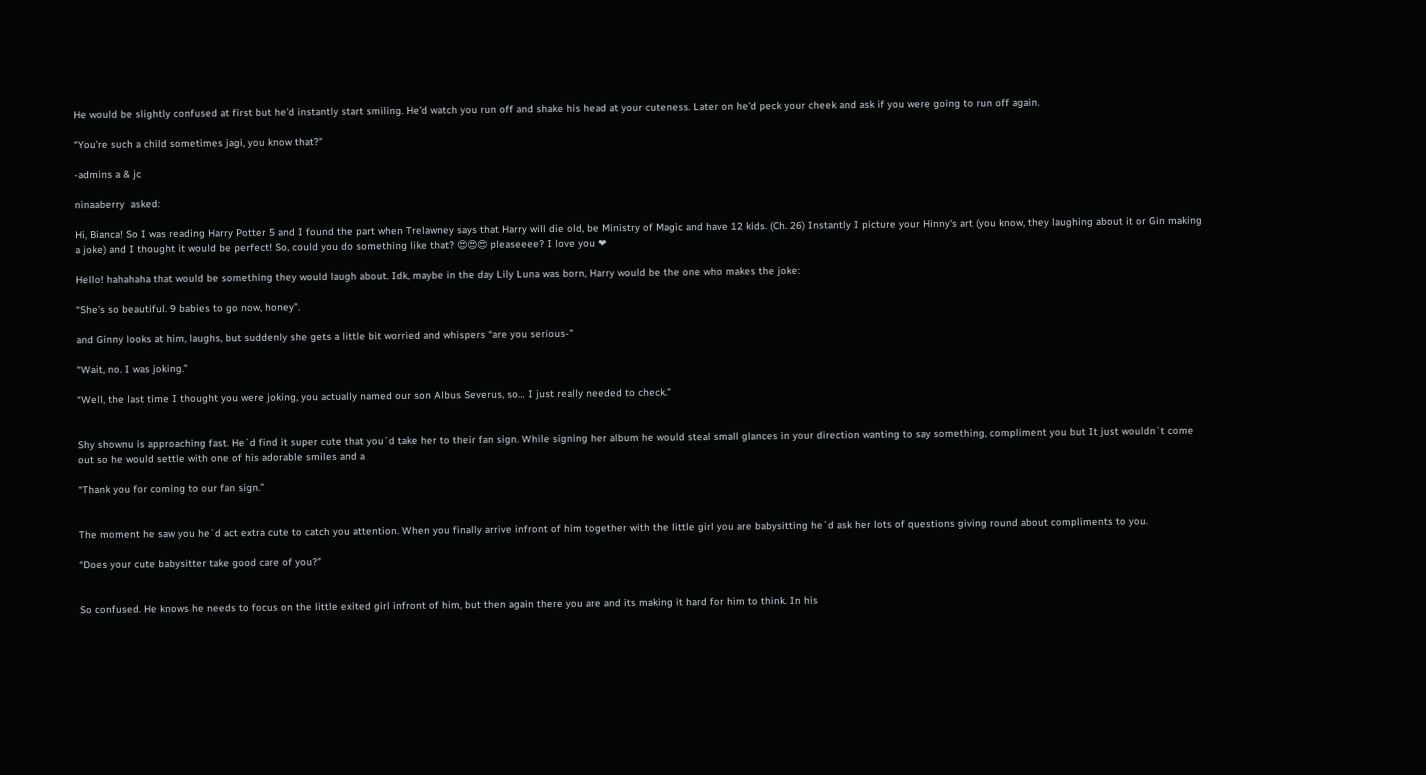He would be slightly confused at first but he’d instantly start smiling. He’d watch you run off and shake his head at your cuteness. Later on he’d peck your cheek and ask if you were going to run off again.

“You’re such a child sometimes jagi, you know that?”

-admins a & jc

ninaaberry  asked:

Hi, Bianca! So I was reading Harry Potter 5 and I found the part when Trelawney says that Harry will die old, be Ministry of Magic and have 12 kids. (Ch. 26) Instantly I picture your Hinny's art (you know, they laughing about it or Gin making a joke) and I thought it would be perfect! So, could you do something like that? 😍😍😍 pleaseeee? I love you ❤

Hello! hahahaha that would be something they would laugh about. Idk, maybe in the day Lily Luna was born, Harry would be the one who makes the joke:

“She’s so beautiful. 9 babies to go now, honey”.

and Ginny looks at him, laughs, but suddenly she gets a little bit worried and whispers “are you serious-”

“Wait, no. I was joking.”

“Well, the last time I thought you were joking, you actually named our son Albus Severus, so… I just really needed to check.”


Shy shownu is approaching fast. He`d find it super cute that you`d take her to their fan sign. While signing her album he would steal small glances in your direction wanting to say something, compliment you but It just wouldn`t come out so he would settle with one of his adorable smiles and a

“Thank you for coming to our fan sign.”


The moment he saw you he`d act extra cute to catch you attention. When you finally arrive infront of him together with the little girl you are babysitting he`d ask her lots of questions giving round about compliments to you.

“Does your cute babysitter take good care of you?”


So confused. He knows he needs to focus on the little exited girl infront of him, but then again there you are and its making it hard for him to think. In his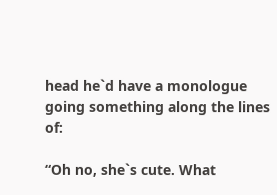head he`d have a monologue going something along the lines of:

“Oh no, she`s cute. What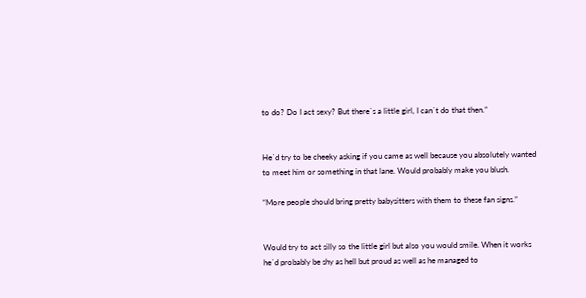to do? Do I act sexy? But there`s a little girl, I can`t do that then.”


He`d try to be cheeky asking if you came as well because you absolutely wanted to meet him or something in that lane. Would probably make you blush.

“More people should bring pretty babysitters with them to these fan signs.”


Would try to act silly so the little girl but also you would smile. When it works he`d probably be shy as hell but proud as well as he managed to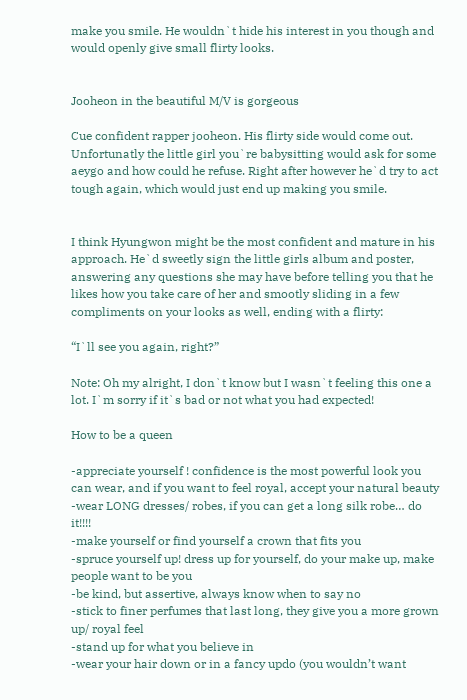make you smile. He wouldn`t hide his interest in you though and would openly give small flirty looks.


Jooheon in the beautiful M/V is gorgeous

Cue confident rapper jooheon. His flirty side would come out. Unfortunatly the little girl you`re babysitting would ask for some aeygo and how could he refuse. Right after however he`d try to act tough again, which would just end up making you smile.


I think Hyungwon might be the most confident and mature in his approach. He`d sweetly sign the little girls album and poster, answering any questions she may have before telling you that he likes how you take care of her and smootly sliding in a few compliments on your looks as well, ending with a flirty:

“I`ll see you again, right?”

Note: Oh my alright, I don`t know but I wasn`t feeling this one a lot. I`m sorry if it`s bad or not what you had expected!

How to be a queen

-appreciate yourself ! confidence is the most powerful look you can wear, and if you want to feel royal, accept your natural beauty
-wear LONG dresses/ robes, if you can get a long silk robe… do it!!!!
-make yourself or find yourself a crown that fits you
-spruce yourself up! dress up for yourself, do your make up, make people want to be you
-be kind, but assertive, always know when to say no
-stick to finer perfumes that last long, they give you a more grown up/ royal feel
-stand up for what you believe in
-wear your hair down or in a fancy updo (you wouldn’t want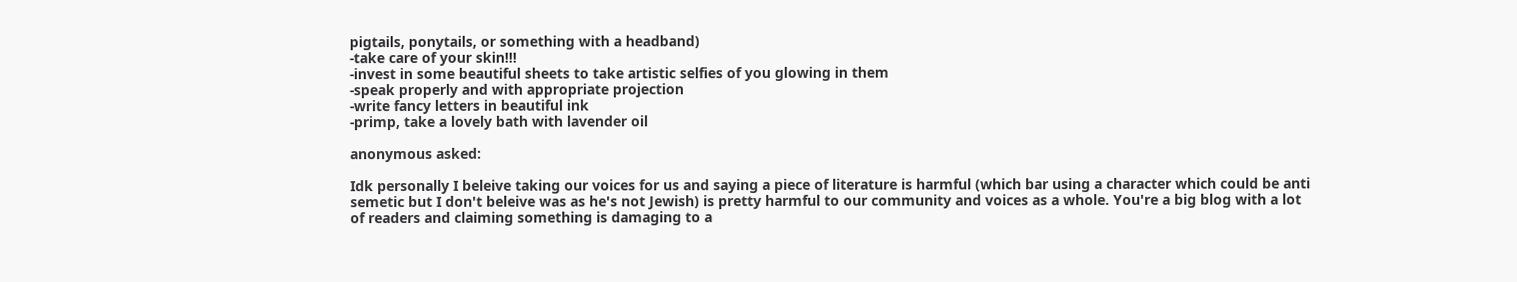pigtails, ponytails, or something with a headband)
-take care of your skin!!!
-invest in some beautiful sheets to take artistic selfies of you glowing in them
-speak properly and with appropriate projection
-write fancy letters in beautiful ink
-primp, take a lovely bath with lavender oil

anonymous asked:

Idk personally I beleive taking our voices for us and saying a piece of literature is harmful (which bar using a character which could be anti semetic but I don't beleive was as he's not Jewish) is pretty harmful to our community and voices as a whole. You're a big blog with a lot of readers and claiming something is damaging to a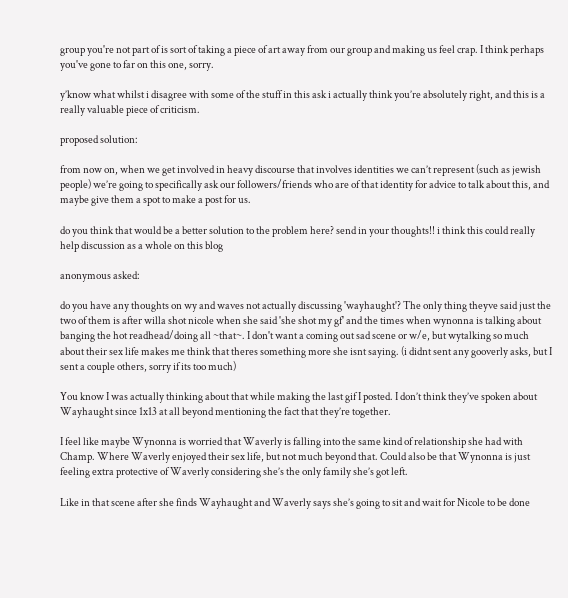group you're not part of is sort of taking a piece of art away from our group and making us feel crap. I think perhaps you've gone to far on this one, sorry.

y’know what whilst i disagree with some of the stuff in this ask i actually think you’re absolutely right, and this is a really valuable piece of criticism.

proposed solution:

from now on, when we get involved in heavy discourse that involves identities we can’t represent (such as jewish people) we’re going to specifically ask our followers/friends who are of that identity for advice to talk about this, and maybe give them a spot to make a post for us.

do you think that would be a better solution to the problem here? send in your thoughts!! i think this could really help discussion as a whole on this blog

anonymous asked:

do you have any thoughts on wy and waves not actually discussing 'wayhaught'? The only thing theyve said just the two of them is after willa shot nicole when she said 'she shot my gf' and the times when wynonna is talking about banging the hot readhead/doing all ~that~. I don't want a coming out sad scene or w/e, but wytalking so much about their sex life makes me think that theres something more she isnt saying. (i didnt sent any gooverly asks, but I sent a couple others, sorry if its too much)

You know I was actually thinking about that while making the last gif I posted. I don’t think they’ve spoken about Wayhaught since 1x13 at all beyond mentioning the fact that they’re together.

I feel like maybe Wynonna is worried that Waverly is falling into the same kind of relationship she had with Champ. Where Waverly enjoyed their sex life, but not much beyond that. Could also be that Wynonna is just feeling extra protective of Waverly considering she’s the only family she’s got left.

Like in that scene after she finds Wayhaught and Waverly says she’s going to sit and wait for Nicole to be done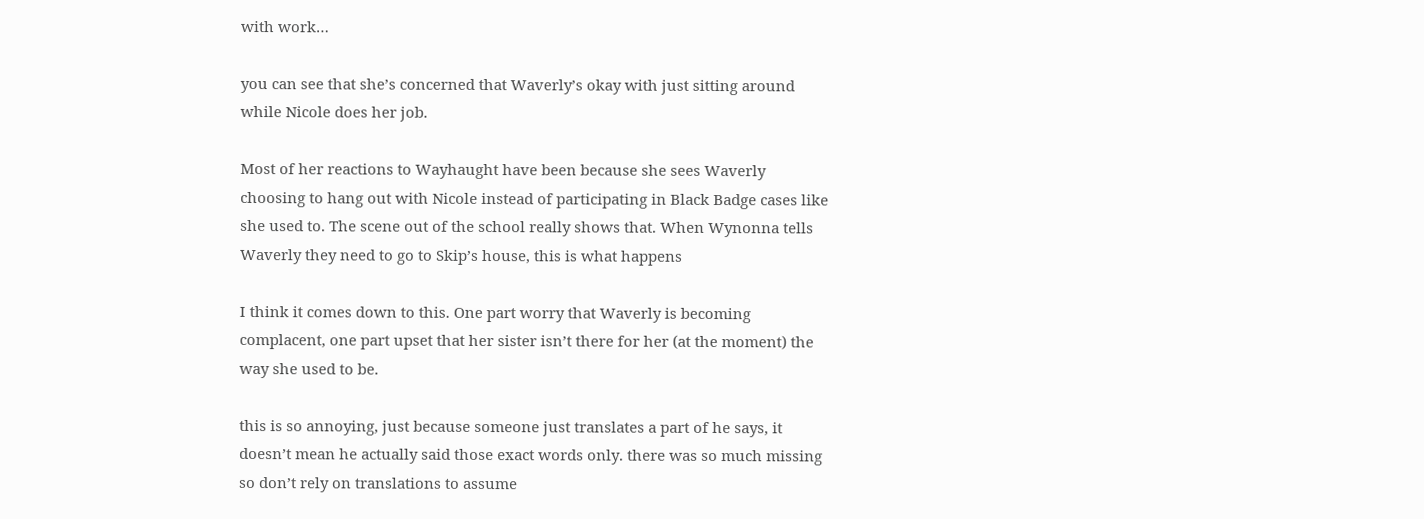with work…

you can see that she’s concerned that Waverly’s okay with just sitting around while Nicole does her job.

Most of her reactions to Wayhaught have been because she sees Waverly choosing to hang out with Nicole instead of participating in Black Badge cases like she used to. The scene out of the school really shows that. When Wynonna tells Waverly they need to go to Skip’s house, this is what happens

I think it comes down to this. One part worry that Waverly is becoming complacent, one part upset that her sister isn’t there for her (at the moment) the way she used to be.

this is so annoying, just because someone just translates a part of he says, it doesn’t mean he actually said those exact words only. there was so much missing so don’t rely on translations to assume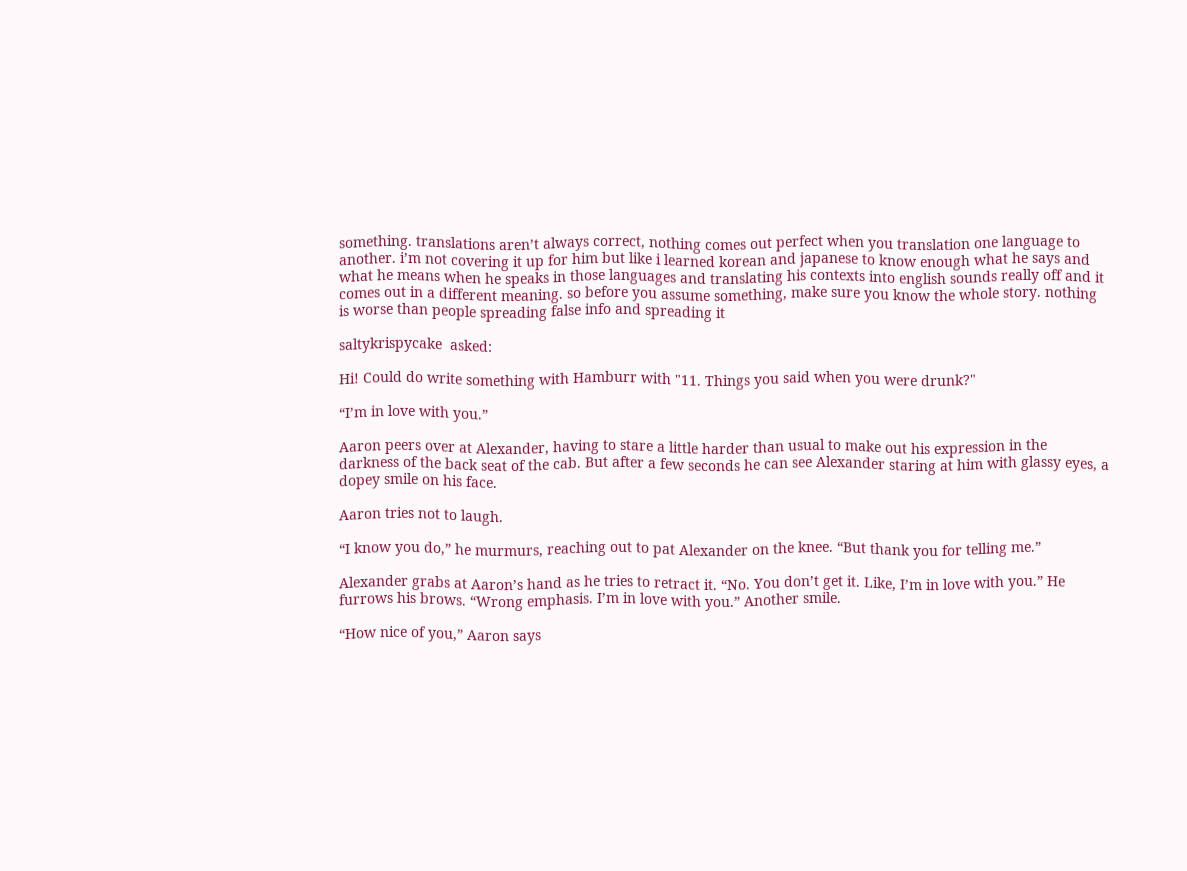something. translations aren’t always correct, nothing comes out perfect when you translation one language to another. i’m not covering it up for him but like i learned korean and japanese to know enough what he says and what he means when he speaks in those languages and translating his contexts into english sounds really off and it comes out in a different meaning. so before you assume something, make sure you know the whole story. nothing is worse than people spreading false info and spreading it

saltykrispycake  asked:

Hi! Could do write something with Hamburr with "11. Things you said when you were drunk?"

“I’m in love with you.”

Aaron peers over at Alexander, having to stare a little harder than usual to make out his expression in the darkness of the back seat of the cab. But after a few seconds he can see Alexander staring at him with glassy eyes, a dopey smile on his face.

Aaron tries not to laugh.

“I know you do,” he murmurs, reaching out to pat Alexander on the knee. “But thank you for telling me.”

Alexander grabs at Aaron’s hand as he tries to retract it. “No. You don’t get it. Like, I’m in love with you.” He furrows his brows. “Wrong emphasis. I’m in love with you.” Another smile.

“How nice of you,” Aaron says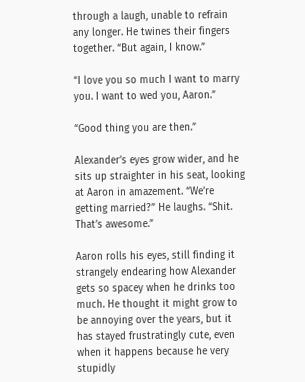through a laugh, unable to refrain any longer. He twines their fingers together. “But again, I know.”

“I love you so much I want to marry you. I want to wed you, Aaron.”

“Good thing you are then.”

Alexander’s eyes grow wider, and he sits up straighter in his seat, looking at Aaron in amazement. “We’re getting married?” He laughs. “Shit. That’s awesome.”

Aaron rolls his eyes, still finding it strangely endearing how Alexander gets so spacey when he drinks too much. He thought it might grow to be annoying over the years, but it has stayed frustratingly cute, even when it happens because he very stupidly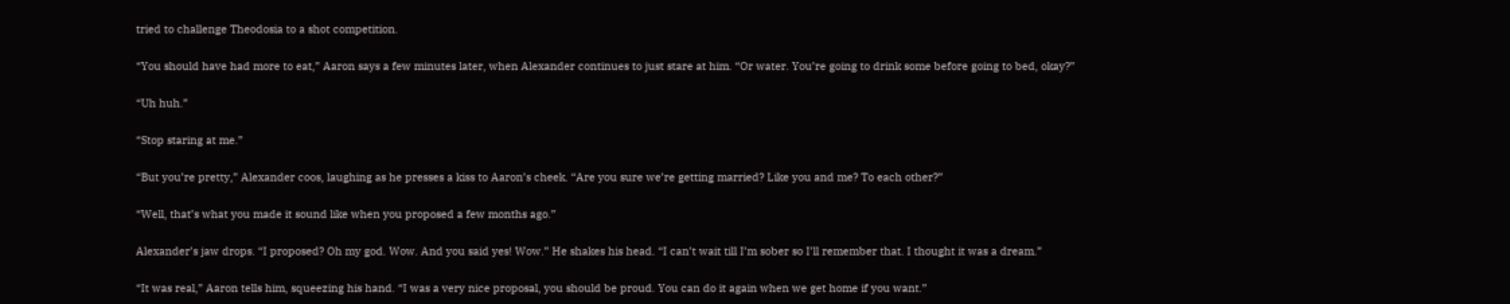tried to challenge Theodosia to a shot competition.

“You should have had more to eat,” Aaron says a few minutes later, when Alexander continues to just stare at him. “Or water. You’re going to drink some before going to bed, okay?”

“Uh huh.”

“Stop staring at me.”

“But you’re pretty,” Alexander coos, laughing as he presses a kiss to Aaron’s cheek. “Are you sure we’re getting married? Like you and me? To each other?”

“Well, that’s what you made it sound like when you proposed a few months ago.”

Alexander’s jaw drops. “I proposed? Oh my god. Wow. And you said yes! Wow.” He shakes his head. “I can’t wait till I’m sober so I’ll remember that. I thought it was a dream.”

“It was real,” Aaron tells him, squeezing his hand. “I was a very nice proposal, you should be proud. You can do it again when we get home if you want.”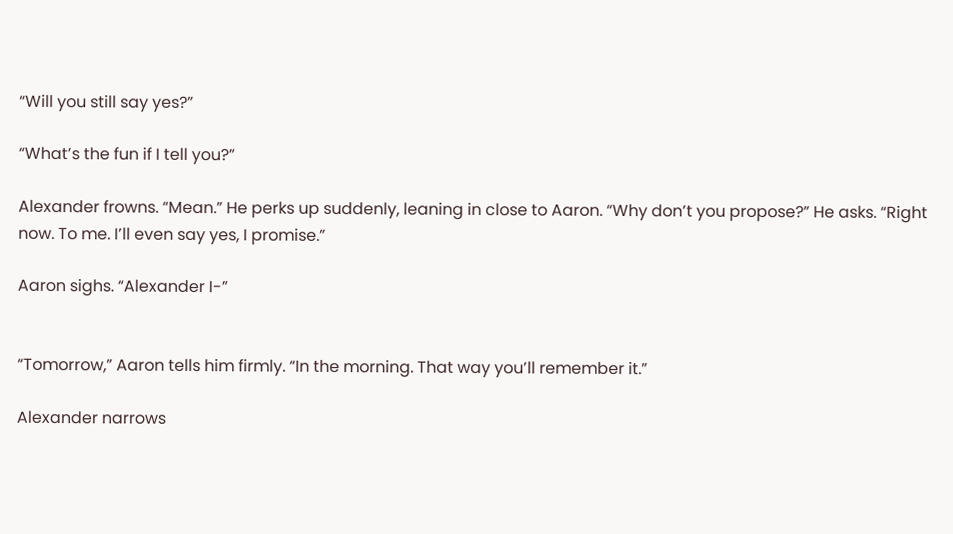“Will you still say yes?”

“What’s the fun if I tell you?”

Alexander frowns. “Mean.” He perks up suddenly, leaning in close to Aaron. “Why don’t you propose?” He asks. “Right now. To me. I’ll even say yes, I promise.”

Aaron sighs. “Alexander I-”


“Tomorrow,” Aaron tells him firmly. “In the morning. That way you’ll remember it.”

Alexander narrows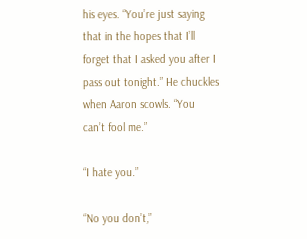his eyes. “You’re just saying that in the hopes that I’ll forget that I asked you after I pass out tonight.” He chuckles when Aaron scowls. “You can’t fool me.”

“I hate you.”

“No you don’t,”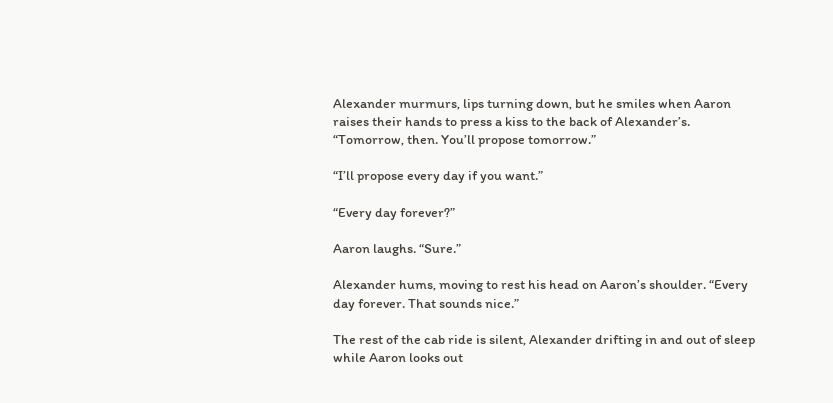Alexander murmurs, lips turning down, but he smiles when Aaron raises their hands to press a kiss to the back of Alexander’s. “Tomorrow, then. You’ll propose tomorrow.”

“I’ll propose every day if you want.”

“Every day forever?”

Aaron laughs. “Sure.”

Alexander hums, moving to rest his head on Aaron’s shoulder. “Every day forever. That sounds nice.”

The rest of the cab ride is silent, Alexander drifting in and out of sleep while Aaron looks out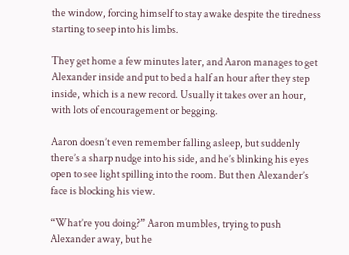the window, forcing himself to stay awake despite the tiredness starting to seep into his limbs.

They get home a few minutes later, and Aaron manages to get Alexander inside and put to bed a half an hour after they step inside, which is a new record. Usually it takes over an hour, with lots of encouragement or begging.

Aaron doesn’t even remember falling asleep, but suddenly there’s a sharp nudge into his side, and he’s blinking his eyes open to see light spilling into the room. But then Alexander’s face is blocking his view.

“What’re you doing?” Aaron mumbles, trying to push Alexander away, but he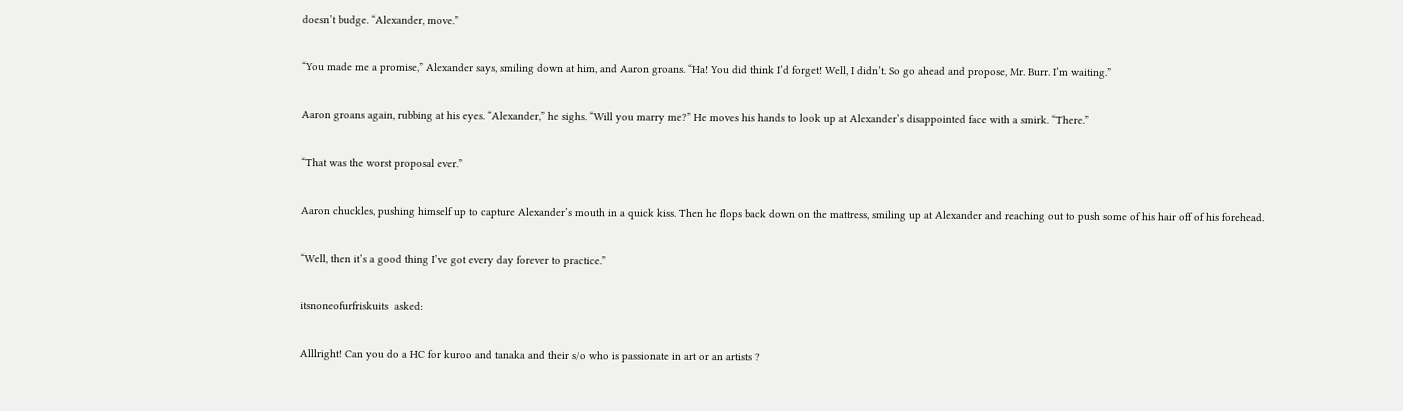doesn’t budge. “Alexander, move.”

“You made me a promise,” Alexander says, smiling down at him, and Aaron groans. “Ha! You did think I’d forget! Well, I didn’t. So go ahead and propose, Mr. Burr. I’m waiting.”

Aaron groans again, rubbing at his eyes. “Alexander,” he sighs. “Will you marry me?” He moves his hands to look up at Alexander’s disappointed face with a smirk. “There.”

“That was the worst proposal ever.”

Aaron chuckles, pushing himself up to capture Alexander’s mouth in a quick kiss. Then he flops back down on the mattress, smiling up at Alexander and reaching out to push some of his hair off of his forehead.

“Well, then it’s a good thing I’ve got every day forever to practice.”

itsnoneofurfriskuits  asked:

Alllright! Can you do a HC for kuroo and tanaka and their s/o who is passionate in art or an artists ?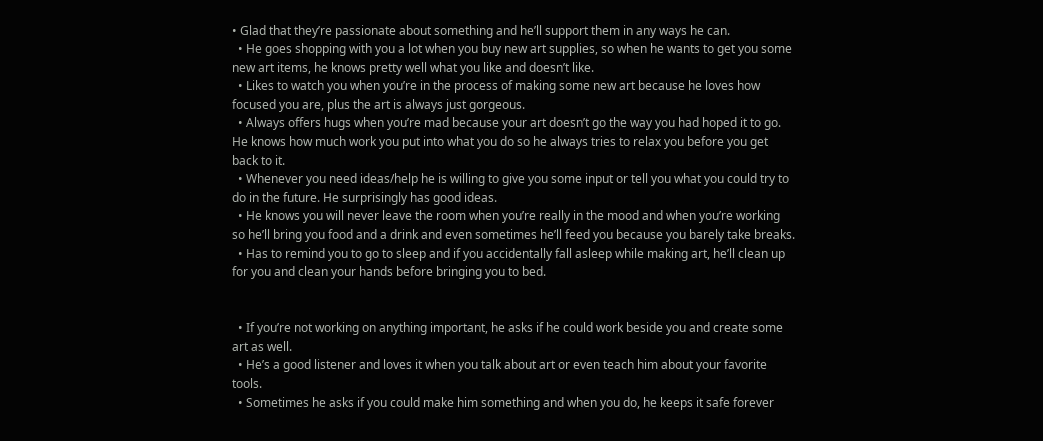• Glad that they’re passionate about something and he’ll support them in any ways he can.
  • He goes shopping with you a lot when you buy new art supplies, so when he wants to get you some new art items, he knows pretty well what you like and doesn’t like.
  • Likes to watch you when you’re in the process of making some new art because he loves how focused you are, plus the art is always just gorgeous.
  • Always offers hugs when you’re mad because your art doesn’t go the way you had hoped it to go. He knows how much work you put into what you do so he always tries to relax you before you get back to it.
  • Whenever you need ideas/help he is willing to give you some input or tell you what you could try to do in the future. He surprisingly has good ideas.
  • He knows you will never leave the room when you’re really in the mood and when you’re working so he’ll bring you food and a drink and even sometimes he’ll feed you because you barely take breaks.
  • Has to remind you to go to sleep and if you accidentally fall asleep while making art, he’ll clean up for you and clean your hands before bringing you to bed.


  • If you’re not working on anything important, he asks if he could work beside you and create some art as well.
  • He’s a good listener and loves it when you talk about art or even teach him about your favorite tools.
  • Sometimes he asks if you could make him something and when you do, he keeps it safe forever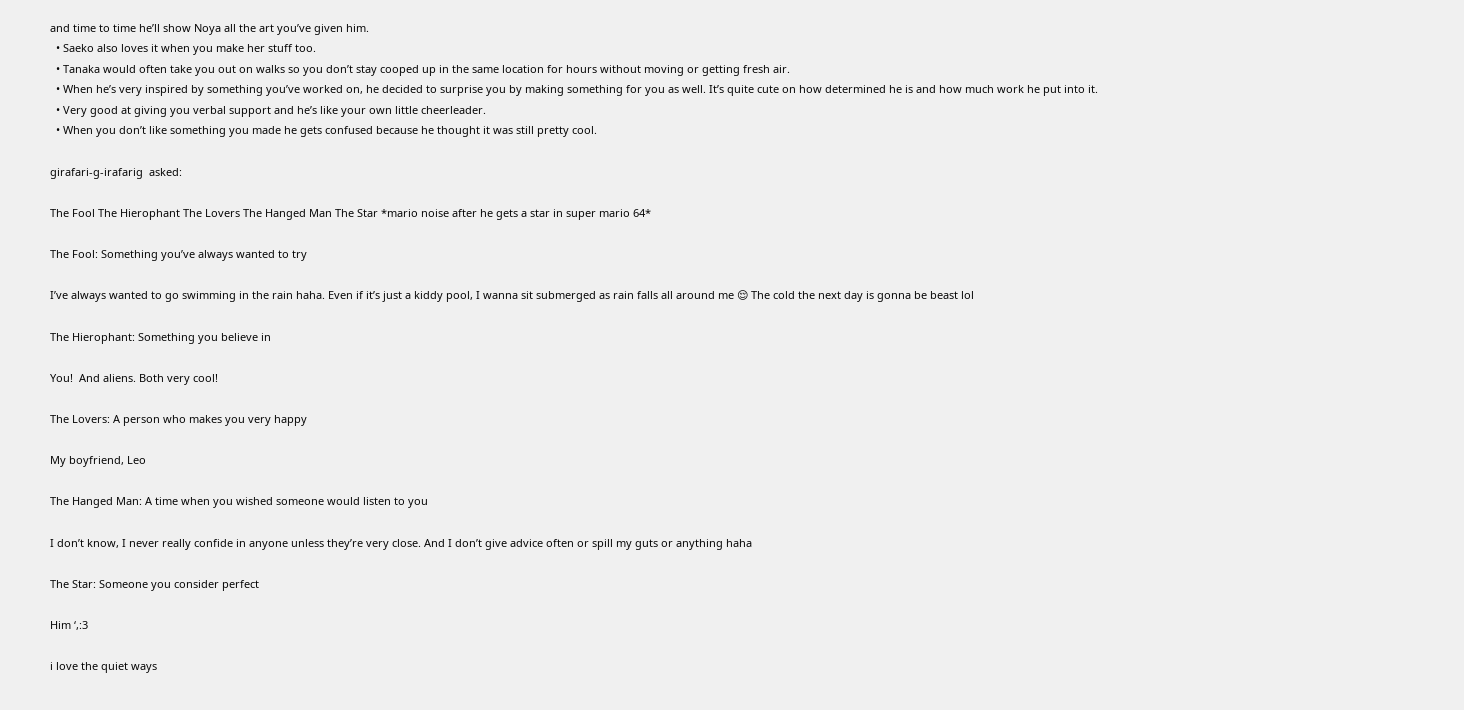and time to time he’ll show Noya all the art you’ve given him.
  • Saeko also loves it when you make her stuff too.
  • Tanaka would often take you out on walks so you don’t stay cooped up in the same location for hours without moving or getting fresh air.
  • When he’s very inspired by something you’ve worked on, he decided to surprise you by making something for you as well. It’s quite cute on how determined he is and how much work he put into it.
  • Very good at giving you verbal support and he’s like your own little cheerleader.
  • When you don’t like something you made he gets confused because he thought it was still pretty cool.

girafari-g-irafarig  asked:

The Fool The Hierophant The Lovers The Hanged Man The Star *mario noise after he gets a star in super mario 64*

The Fool: Something you’ve always wanted to try

I’ve always wanted to go swimming in the rain haha. Even if it’s just a kiddy pool, I wanna sit submerged as rain falls all around me 😌 The cold the next day is gonna be beast lol

The Hierophant: Something you believe in

You!  And aliens. Both very cool!

The Lovers: A person who makes you very happy

My boyfriend, Leo

The Hanged Man: A time when you wished someone would listen to you

I don’t know, I never really confide in anyone unless they’re very close. And I don’t give advice often or spill my guts or anything haha

The Star: Someone you consider perfect

Him ‘,:3

i love the quiet ways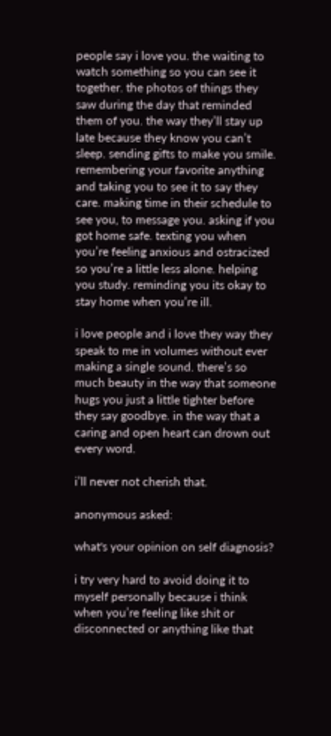people say i love you. the waiting to watch something so you can see it together. the photos of things they saw during the day that reminded them of you. the way they’ll stay up late because they know you can’t sleep. sending gifts to make you smile. remembering your favorite anything and taking you to see it to say they care. making time in their schedule to see you, to message you. asking if you got home safe. texting you when you’re feeling anxious and ostracized so you’re a little less alone. helping you study. reminding you its okay to stay home when you’re ill.

i love people and i love they way they speak to me in volumes without ever making a single sound. there’s so much beauty in the way that someone hugs you just a little tighter before they say goodbye. in the way that a caring and open heart can drown out every word.

i’ll never not cherish that.

anonymous asked:

what's your opinion on self diagnosis?

i try very hard to avoid doing it to myself personally because i think when you’re feeling like shit or disconnected or anything like that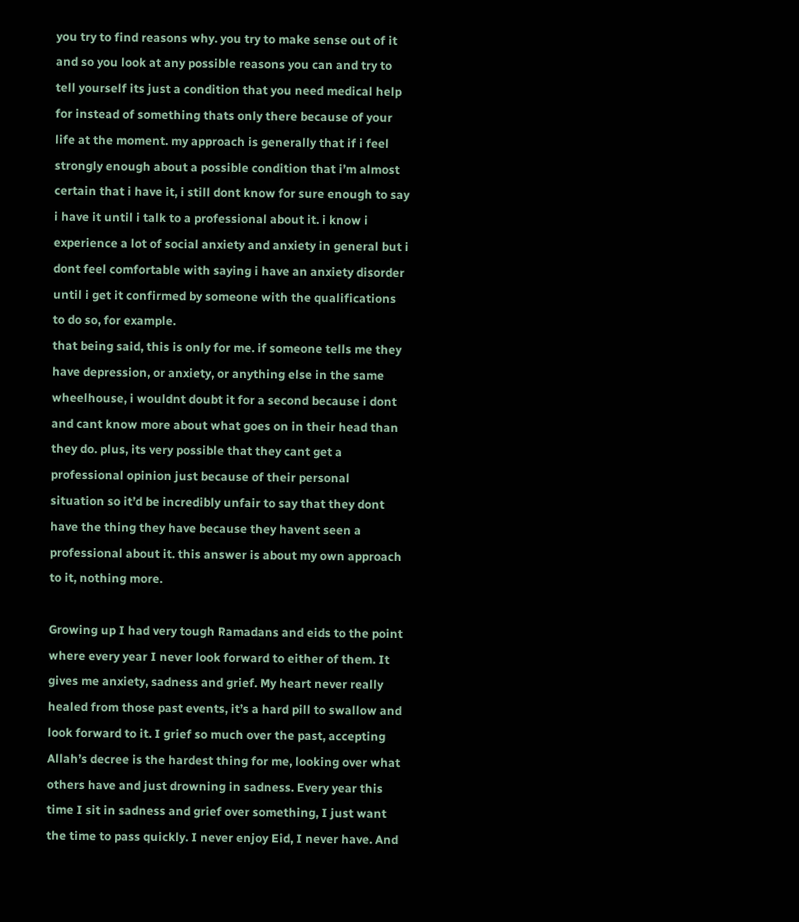you try to find reasons why. you try to make sense out of it and so you look at any possible reasons you can and try to tell yourself its just a condition that you need medical help for instead of something thats only there because of your life at the moment. my approach is generally that if i feel strongly enough about a possible condition that i’m almost certain that i have it, i still dont know for sure enough to say i have it until i talk to a professional about it. i know i experience a lot of social anxiety and anxiety in general but i dont feel comfortable with saying i have an anxiety disorder until i get it confirmed by someone with the qualifications to do so, for example.
that being said, this is only for me. if someone tells me they have depression, or anxiety, or anything else in the same wheelhouse, i wouldnt doubt it for a second because i dont and cant know more about what goes on in their head than they do. plus, its very possible that they cant get a professional opinion just because of their personal situation so it’d be incredibly unfair to say that they dont have the thing they have because they havent seen a professional about it. this answer is about my own approach to it, nothing more.

Growing up I had very tough Ramadans and eids to the point where every year I never look forward to either of them. It gives me anxiety, sadness and grief. My heart never really healed from those past events, it’s a hard pill to swallow and look forward to it. I grief so much over the past, accepting Allah’s decree is the hardest thing for me, looking over what others have and just drowning in sadness. Every year this time I sit in sadness and grief over something, I just want the time to pass quickly. I never enjoy Eid, I never have. And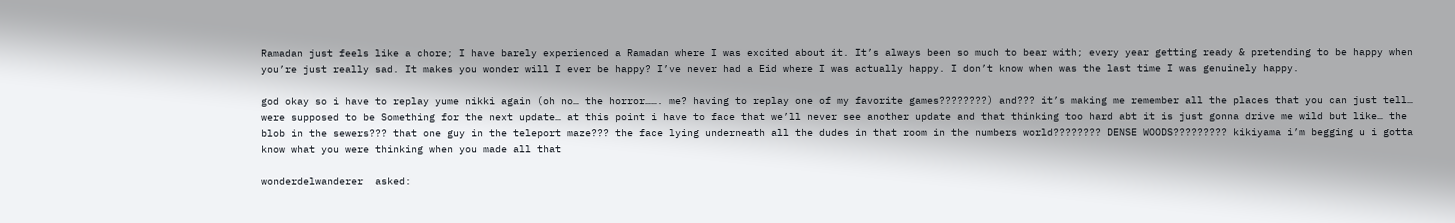Ramadan just feels like a chore; I have barely experienced a Ramadan where I was excited about it. It’s always been so much to bear with; every year getting ready & pretending to be happy when you’re just really sad. It makes you wonder will I ever be happy? I’ve never had a Eid where I was actually happy. I don’t know when was the last time I was genuinely happy.

god okay so i have to replay yume nikki again (oh no… the horror……. me? having to replay one of my favorite games????????) and??? it’s making me remember all the places that you can just tell… were supposed to be Something for the next update… at this point i have to face that we’ll never see another update and that thinking too hard abt it is just gonna drive me wild but like… the blob in the sewers??? that one guy in the teleport maze??? the face lying underneath all the dudes in that room in the numbers world???????? DENSE WOODS????????? kikiyama i’m begging u i gotta know what you were thinking when you made all that

wonderdelwanderer  asked: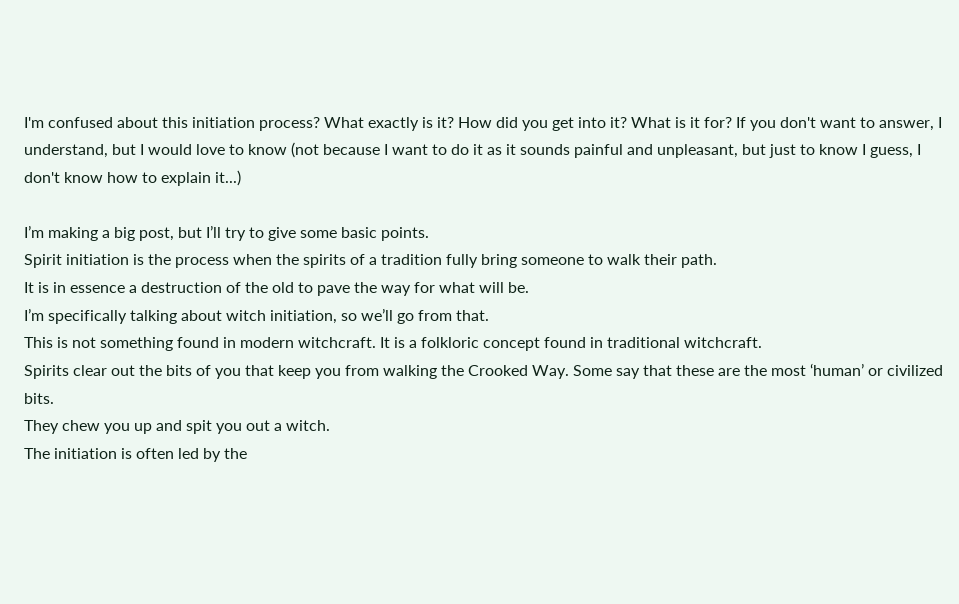I'm confused about this initiation process? What exactly is it? How did you get into it? What is it for? If you don't want to answer, I understand, but I would love to know (not because I want to do it as it sounds painful and unpleasant, but just to know I guess, I don't know how to explain it...)

I’m making a big post, but I’ll try to give some basic points.
Spirit initiation is the process when the spirits of a tradition fully bring someone to walk their path.
It is in essence a destruction of the old to pave the way for what will be.
I’m specifically talking about witch initiation, so we’ll go from that.
This is not something found in modern witchcraft. It is a folkloric concept found in traditional witchcraft.
Spirits clear out the bits of you that keep you from walking the Crooked Way. Some say that these are the most ‘human’ or civilized bits.
They chew you up and spit you out a witch.
The initiation is often led by the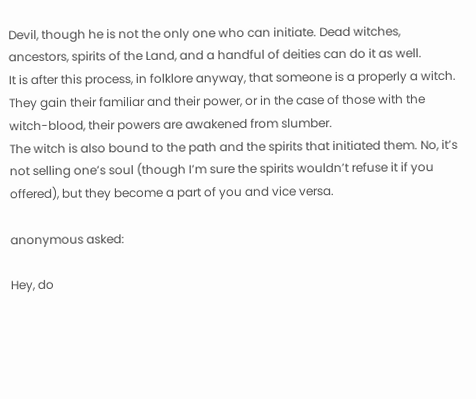Devil, though he is not the only one who can initiate. Dead witches, ancestors, spirits of the Land, and a handful of deities can do it as well.
It is after this process, in folklore anyway, that someone is a properly a witch. They gain their familiar and their power, or in the case of those with the witch-blood, their powers are awakened from slumber.
The witch is also bound to the path and the spirits that initiated them. No, it’s not selling one’s soul (though I’m sure the spirits wouldn’t refuse it if you offered), but they become a part of you and vice versa.

anonymous asked:

Hey, do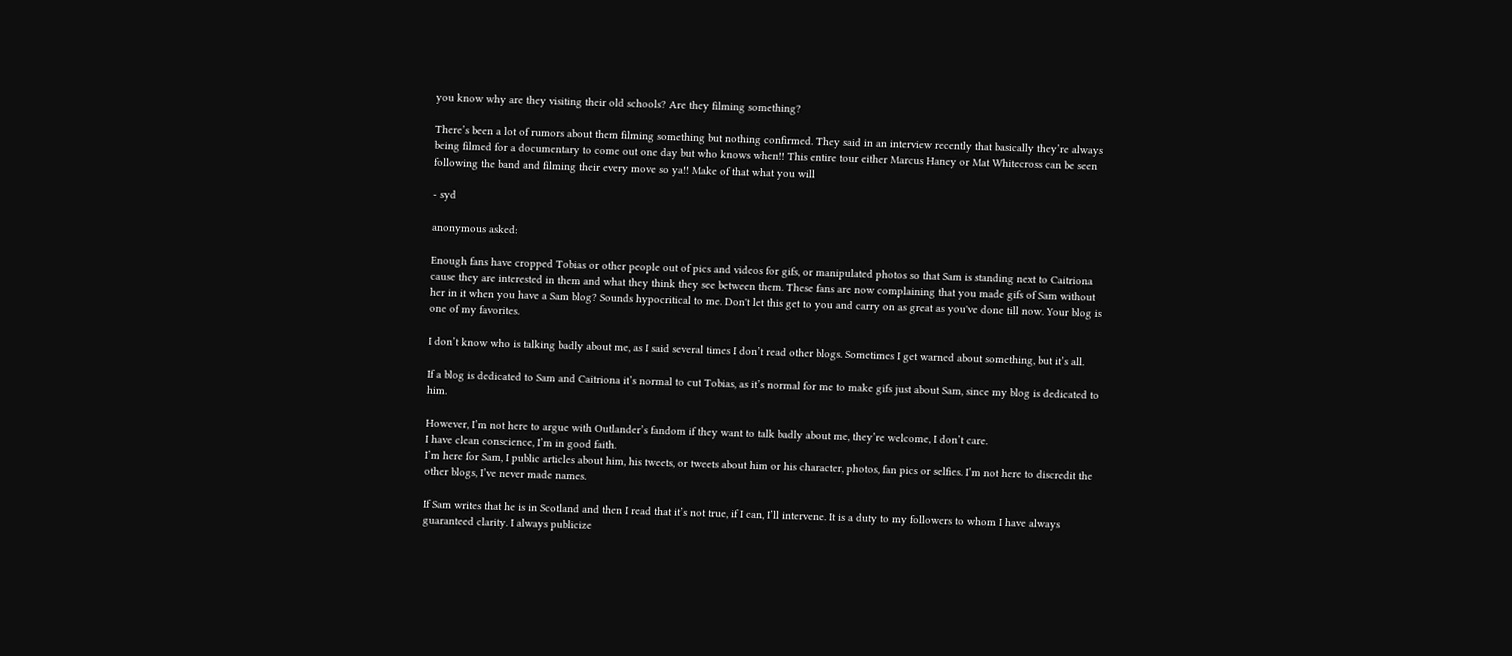you know why are they visiting their old schools? Are they filming something?

There’s been a lot of rumors about them filming something but nothing confirmed. They said in an interview recently that basically they’re always being filmed for a documentary to come out one day but who knows when!! This entire tour either Marcus Haney or Mat Whitecross can be seen following the band and filming their every move so ya!! Make of that what you will

- syd

anonymous asked:

Enough fans have cropped Tobias or other people out of pics and videos for gifs, or manipulated photos so that Sam is standing next to Caitriona cause they are interested in them and what they think they see between them. These fans are now complaining that you made gifs of Sam without her in it when you have a Sam blog? Sounds hypocritical to me. Don't let this get to you and carry on as great as you've done till now. Your blog is one of my favorites.

I don’t know who is talking badly about me, as I said several times I don’t read other blogs. Sometimes I get warned about something, but it’s all.

If a blog is dedicated to Sam and Caitriona it’s normal to cut Tobias, as it’s normal for me to make gifs just about Sam, since my blog is dedicated to him.

However, I’m not here to argue with Outlander’s fandom if they want to talk badly about me, they’re welcome, I don’t care.
I have clean conscience, I’m in good faith.
I’m here for Sam, I public articles about him, his tweets, or tweets about him or his character, photos, fan pics or selfies. I’m not here to discredit the other blogs, I’ve never made names.

If Sam writes that he is in Scotland and then I read that it’s not true, if I can, I’ll intervene. It is a duty to my followers to whom I have always guaranteed clarity. I always publicize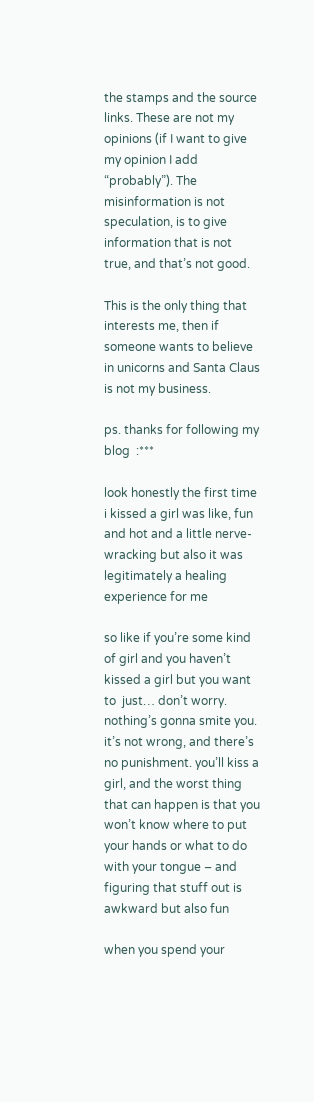the stamps and the source links. These are not my opinions (if I want to give my opinion I add “probably”). The misinformation is not speculation, is to give information that is not true, and that’s not good.

This is the only thing that interests me, then if someone wants to believe in unicorns and Santa Claus is not my business.

ps. thanks for following my blog  :***

look honestly the first time i kissed a girl was like, fun and hot and a little nerve-wracking but also it was legitimately a healing experience for me

so like if you’re some kind of girl and you haven’t kissed a girl but you want to  just… don’t worry. nothing’s gonna smite you. it’s not wrong, and there’s no punishment. you’ll kiss a girl, and the worst thing that can happen is that you won’t know where to put your hands or what to do with your tongue – and figuring that stuff out is awkward but also fun

when you spend your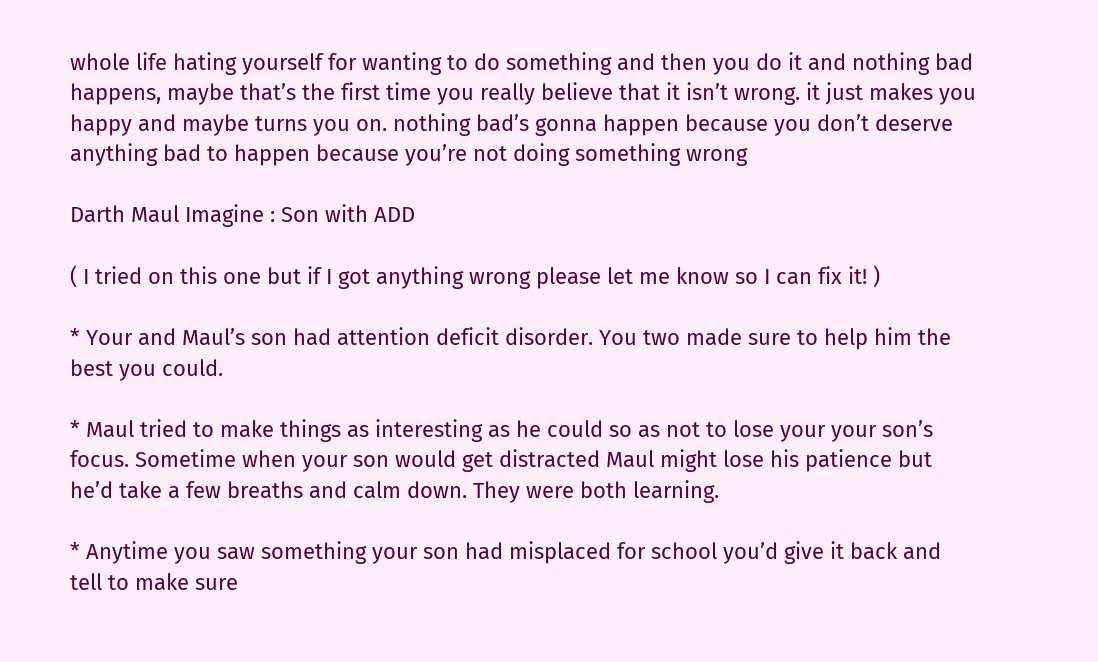whole life hating yourself for wanting to do something and then you do it and nothing bad happens, maybe that’s the first time you really believe that it isn’t wrong. it just makes you happy and maybe turns you on. nothing bad’s gonna happen because you don’t deserve anything bad to happen because you’re not doing something wrong

Darth Maul Imagine : Son with ADD

( I tried on this one but if I got anything wrong please let me know so I can fix it! )

* Your and Maul’s son had attention deficit disorder. You two made sure to help him the best you could.

* Maul tried to make things as interesting as he could so as not to lose your your son’s focus. Sometime when your son would get distracted Maul might lose his patience but he’d take a few breaths and calm down. They were both learning.

* Anytime you saw something your son had misplaced for school you’d give it back and tell to make sure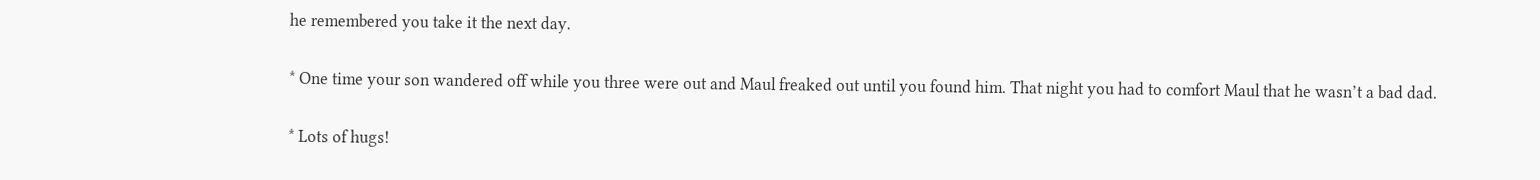he remembered you take it the next day.

* One time your son wandered off while you three were out and Maul freaked out until you found him. That night you had to comfort Maul that he wasn’t a bad dad.

* Lots of hugs!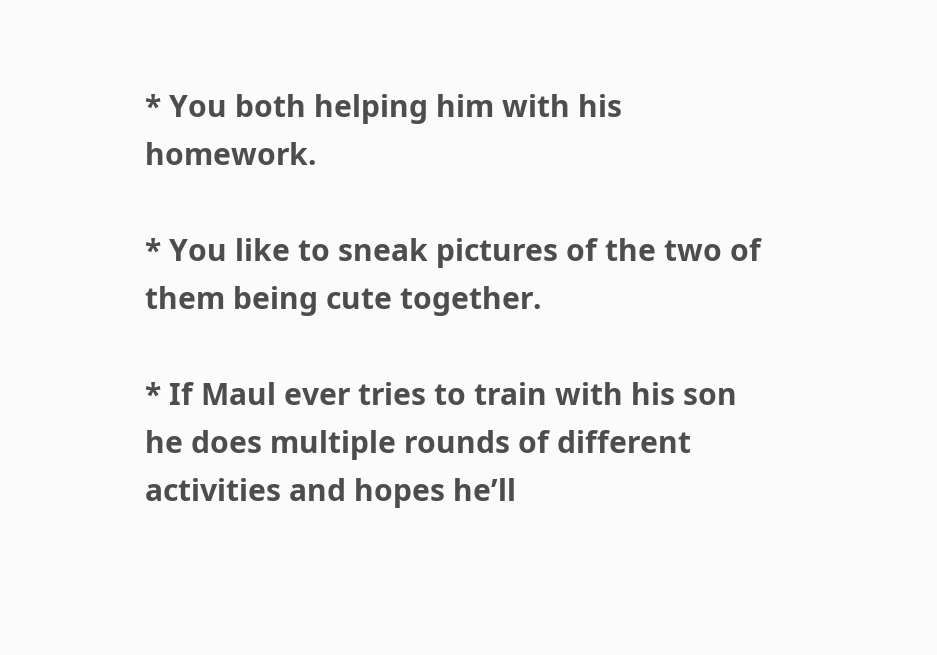* You both helping him with his homework.

* You like to sneak pictures of the two of them being cute together.

* If Maul ever tries to train with his son he does multiple rounds of different activities and hopes he’ll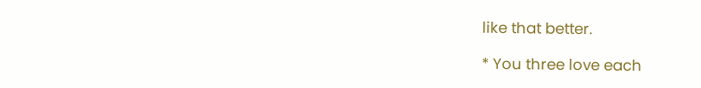like that better.

* You three love each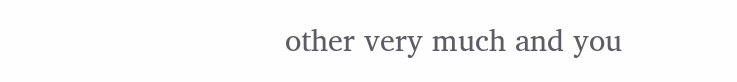other very much and you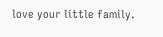love your little family.